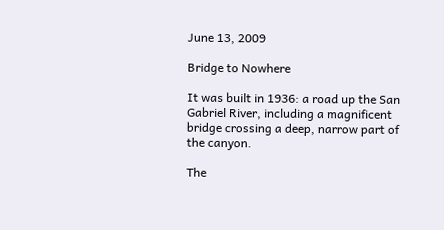June 13, 2009

Bridge to Nowhere

It was built in 1936: a road up the San Gabriel River, including a magnificent bridge crossing a deep, narrow part of the canyon.

The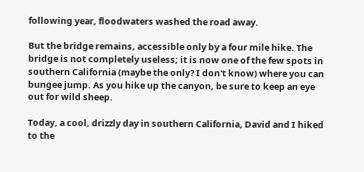following year, floodwaters washed the road away.

But the bridge remains, accessible only by a four mile hike. The bridge is not completely useless; it is now one of the few spots in southern California (maybe the only? I don't know) where you can bungee jump. As you hike up the canyon, be sure to keep an eye out for wild sheep.

Today, a cool, drizzly day in southern California, David and I hiked to the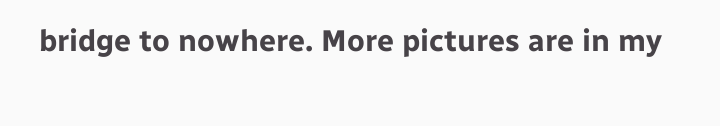bridge to nowhere. More pictures are in my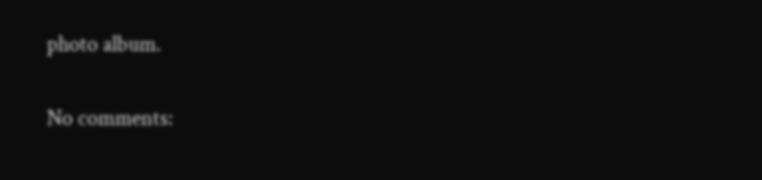photo album.

No comments: